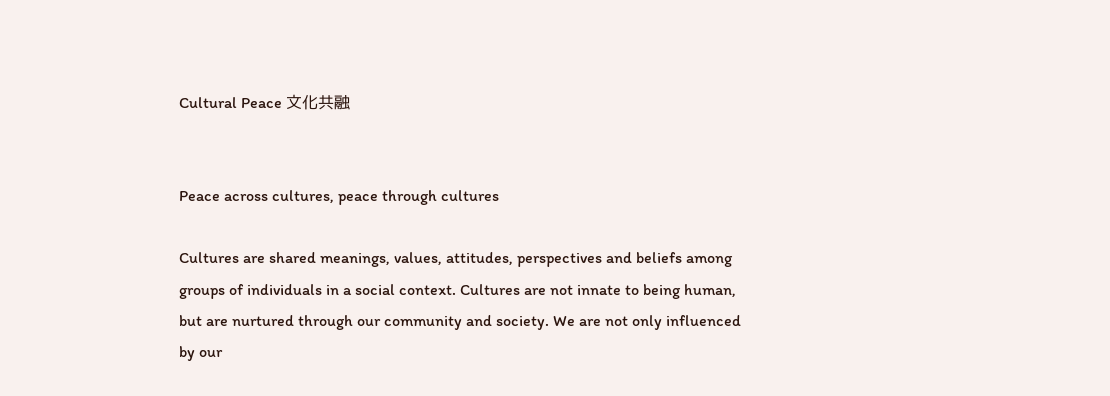Cultural Peace 文化共融


Peace across cultures, peace through cultures

Cultures are shared meanings, values, attitudes, perspectives and beliefs among groups of individuals in a social context. Cultures are not innate to being human, but are nurtured through our community and society. We are not only influenced by our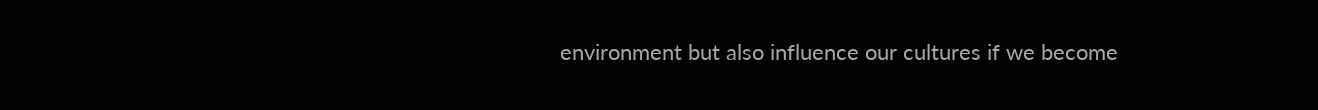environment but also influence our cultures if we become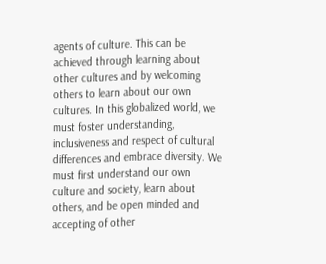agents of culture. This can be achieved through learning about other cultures and by welcoming others to learn about our own cultures. In this globalized world, we must foster understanding, inclusiveness and respect of cultural differences and embrace diversity. We must first understand our own culture and society, learn about others, and be open minded and accepting of other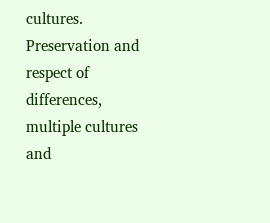cultures. Preservation and respect of differences, multiple cultures and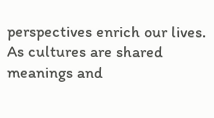perspectives enrich our lives. As cultures are shared meanings and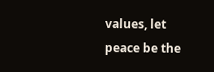values, let peace be the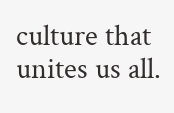culture that unites us all.